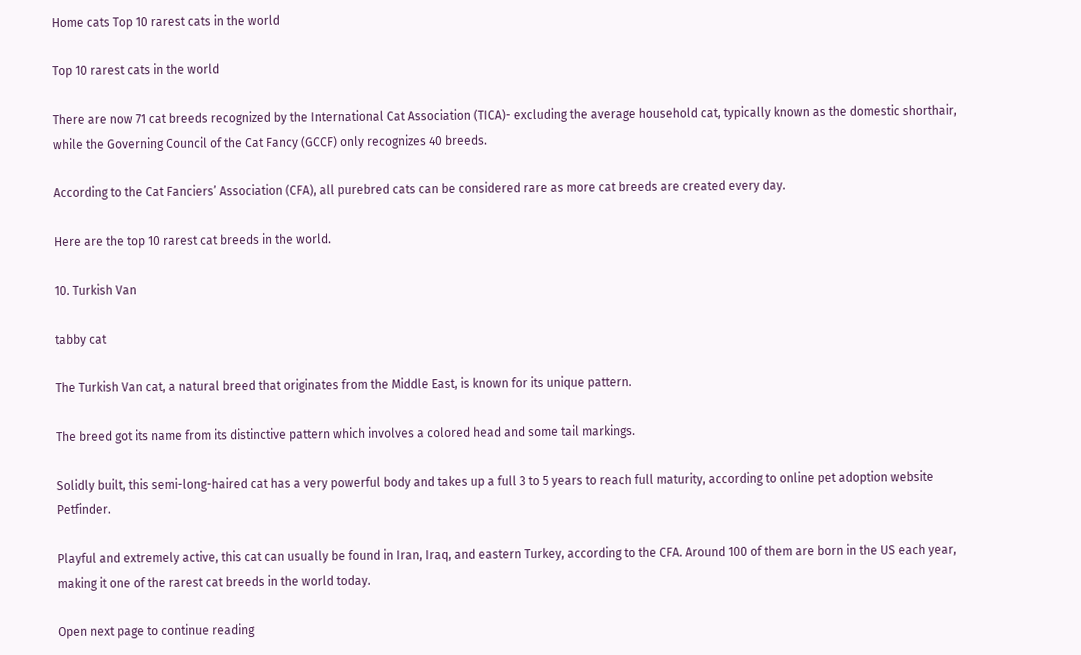Home cats Top 10 rarest cats in the world

Top 10 rarest cats in the world

There are now 71 cat breeds recognized by the International Cat Association (TICA)- excluding the average household cat, typically known as the domestic shorthair, while the Governing Council of the Cat Fancy (GCCF) only recognizes 40 breeds.

According to the Cat Fanciers’ Association (CFA), all purebred cats can be considered rare as more cat breeds are created every day.

Here are the top 10 rarest cat breeds in the world.

10. Turkish Van

tabby cat

The Turkish Van cat, a natural breed that originates from the Middle East, is known for its unique pattern.

The breed got its name from its distinctive pattern which involves a colored head and some tail markings.

Solidly built, this semi-long-haired cat has a very powerful body and takes up a full 3 to 5 years to reach full maturity, according to online pet adoption website Petfinder.

Playful and extremely active, this cat can usually be found in Iran, Iraq, and eastern Turkey, according to the CFA. Around 100 of them are born in the US each year, making it one of the rarest cat breeds in the world today.

Open next page to continue reading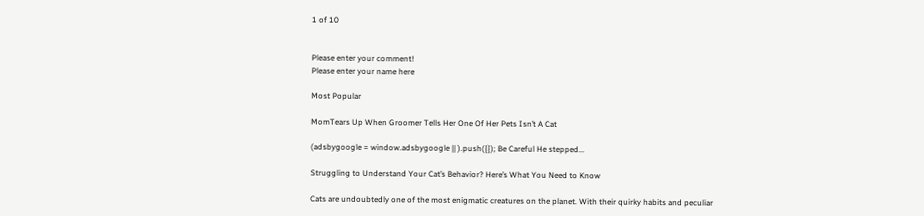1 of 10


Please enter your comment!
Please enter your name here

Most Popular

MomTears Up When Groomer Tells Her One Of Her Pets Isn’t A Cat

(adsbygoogle = window.adsbygoogle || ).push({}); Be Careful He stepped...

Struggling to Understand Your Cat’s Behavior? Here’s What You Need to Know

Cats are undoubtedly one of the most enigmatic creatures on the planet. With their quirky habits and peculiar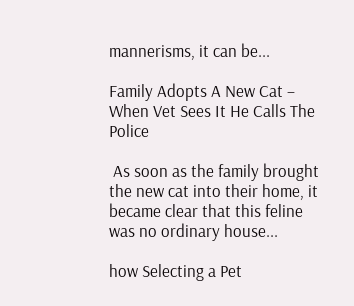mannerisms, it can be...

Family Adopts A New Cat – When Vet Sees It He Calls The Police

 As soon as the family brought the new cat into their home, it became clear that this feline was no ordinary house...

how Selecting a Pet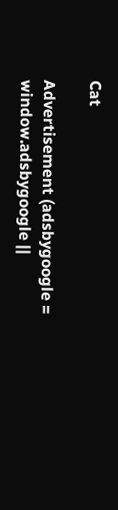Cat

Advertisement (adsbygoogle = window.adsbygoogle ||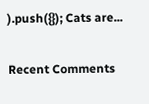).push({}); Cats are...

Recent Comments